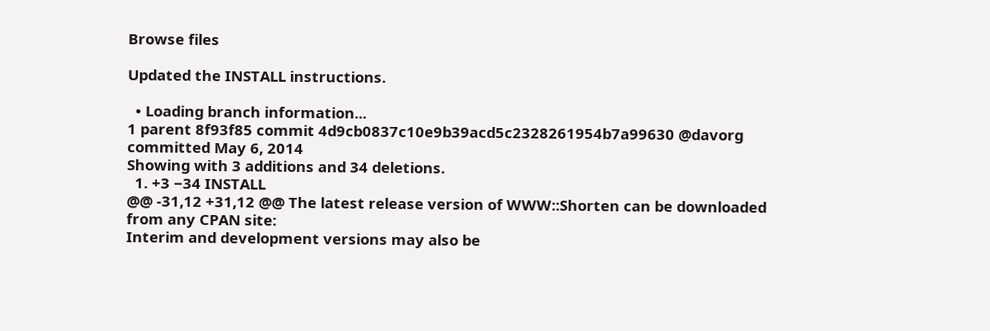Browse files

Updated the INSTALL instructions.

  • Loading branch information...
1 parent 8f93f85 commit 4d9cb0837c10e9b39acd5c2328261954b7a99630 @davorg committed May 6, 2014
Showing with 3 additions and 34 deletions.
  1. +3 −34 INSTALL
@@ -31,12 +31,12 @@ The latest release version of WWW::Shorten can be downloaded
from any CPAN site:
Interim and development versions may also be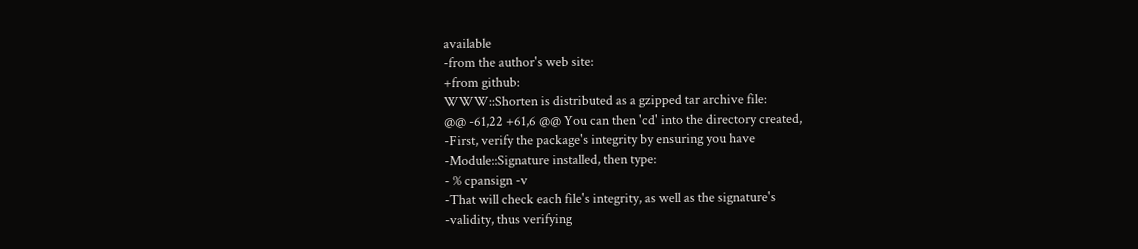available
-from the author's web site:
+from github:
WWW::Shorten is distributed as a gzipped tar archive file:
@@ -61,22 +61,6 @@ You can then 'cd' into the directory created,
-First, verify the package's integrity by ensuring you have
-Module::Signature installed, then type:
- % cpansign -v
-That will check each file's integrity, as well as the signature's
-validity, thus verifying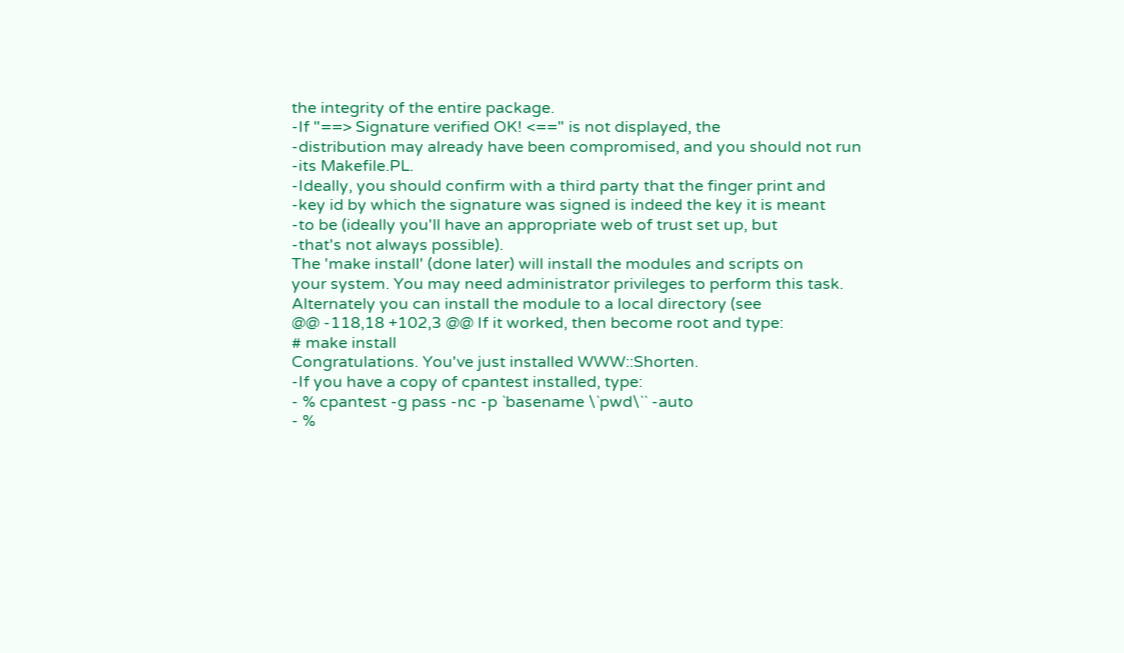the integrity of the entire package.
-If "==> Signature verified OK! <==" is not displayed, the
-distribution may already have been compromised, and you should not run
-its Makefile.PL.
-Ideally, you should confirm with a third party that the finger print and
-key id by which the signature was signed is indeed the key it is meant
-to be (ideally you'll have an appropriate web of trust set up, but
-that's not always possible).
The 'make install' (done later) will install the modules and scripts on
your system. You may need administrator privileges to perform this task.
Alternately you can install the module to a local directory (see
@@ -118,18 +102,3 @@ If it worked, then become root and type:
# make install
Congratulations. You've just installed WWW::Shorten.
-If you have a copy of cpantest installed, type:
- % cpantest -g pass -nc -p `basename \`pwd\`` -auto
- %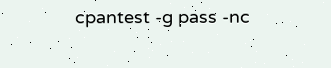cpantest -g pass -nc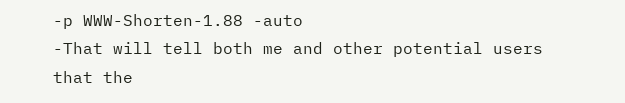-p WWW-Shorten-1.88 -auto
-That will tell both me and other potential users that the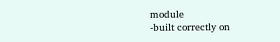module
-built correctly on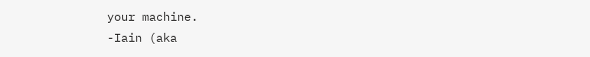your machine.
-Iain (aka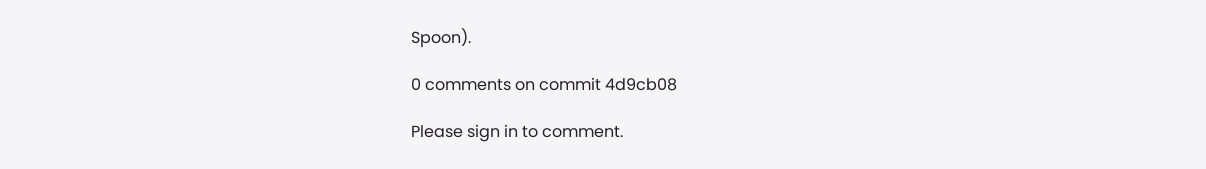Spoon).

0 comments on commit 4d9cb08

Please sign in to comment.